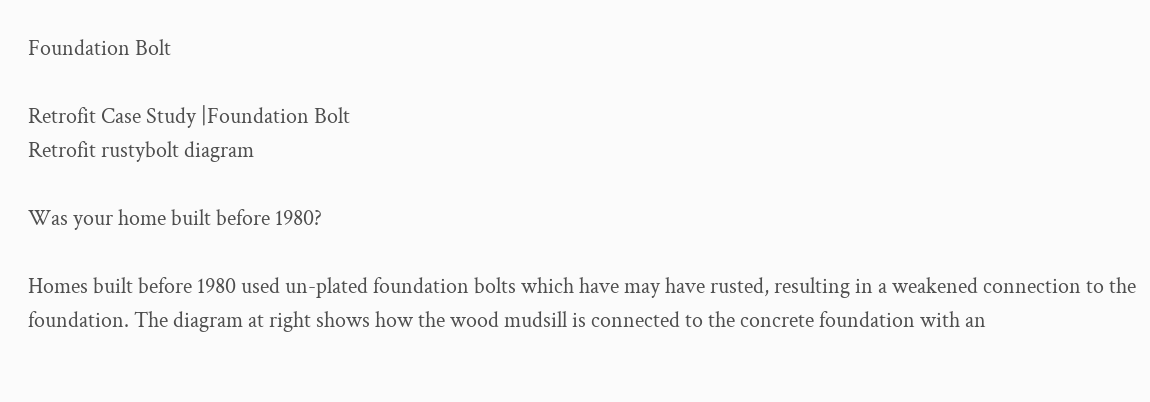Foundation Bolt

Retrofit Case Study |Foundation Bolt
Retrofit rustybolt diagram

Was your home built before 1980?

Homes built before 1980 used un-plated foundation bolts which have may have rusted, resulting in a weakened connection to the foundation. The diagram at right shows how the wood mudsill is connected to the concrete foundation with an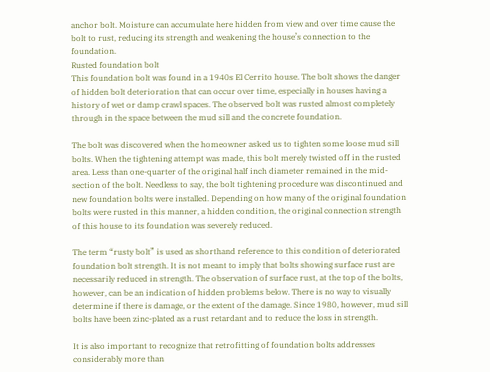anchor bolt. Moisture can accumulate here hidden from view and over time cause the bolt to rust, reducing its strength and weakening the house’s connection to the foundation.
Rusted foundation bolt
This foundation bolt was found in a 1940s El Cerrito house. The bolt shows the danger of hidden bolt deterioration that can occur over time, especially in houses having a history of wet or damp crawl spaces. The observed bolt was rusted almost completely through in the space between the mud sill and the concrete foundation.

The bolt was discovered when the homeowner asked us to tighten some loose mud sill bolts. When the tightening attempt was made, this bolt merely twisted off in the rusted area. Less than one-quarter of the original half inch diameter remained in the mid-section of the bolt. Needless to say, the bolt tightening procedure was discontinued and new foundation bolts were installed. Depending on how many of the original foundation bolts were rusted in this manner, a hidden condition, the original connection strength of this house to its foundation was severely reduced.

The term “rusty bolt” is used as shorthand reference to this condition of deteriorated foundation bolt strength. It is not meant to imply that bolts showing surface rust are necessarily reduced in strength. The observation of surface rust, at the top of the bolts, however, can be an indication of hidden problems below. There is no way to visually determine if there is damage, or the extent of the damage. Since 1980, however, mud sill bolts have been zinc-plated as a rust retardant and to reduce the loss in strength.

It is also important to recognize that retrofitting of foundation bolts addresses considerably more than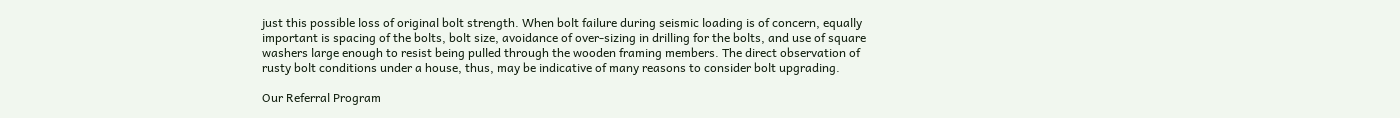just this possible loss of original bolt strength. When bolt failure during seismic loading is of concern, equally important is spacing of the bolts, bolt size, avoidance of over-sizing in drilling for the bolts, and use of square washers large enough to resist being pulled through the wooden framing members. The direct observation of rusty bolt conditions under a house, thus, may be indicative of many reasons to consider bolt upgrading.

Our Referral Program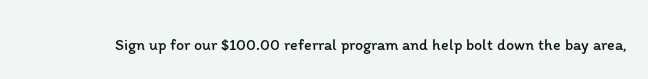Sign up for our $100.00 referral program and help bolt down the bay area,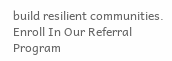build resilient communities.
Enroll In Our Referral Program